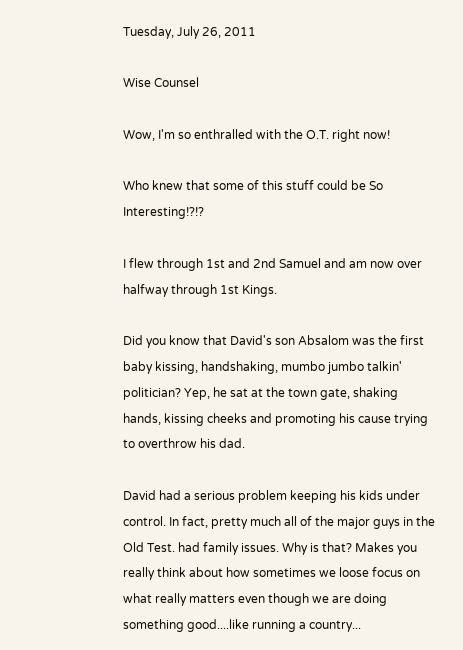Tuesday, July 26, 2011

Wise Counsel

Wow, I'm so enthralled with the O.T. right now!

Who knew that some of this stuff could be So Interesting!?!?

I flew through 1st and 2nd Samuel and am now over halfway through 1st Kings.

Did you know that David's son Absalom was the first baby kissing, handshaking, mumbo jumbo talkin' politician? Yep, he sat at the town gate, shaking hands, kissing cheeks and promoting his cause trying to overthrow his dad.

David had a serious problem keeping his kids under control. In fact, pretty much all of the major guys in the Old Test. had family issues. Why is that? Makes you really think about how sometimes we loose focus on what really matters even though we are doing something good....like running a country...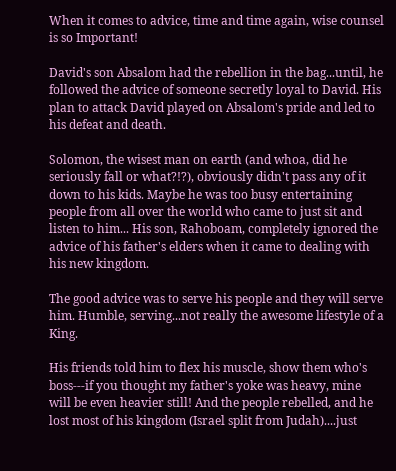When it comes to advice, time and time again, wise counsel is so Important!

David's son Absalom had the rebellion in the bag...until, he followed the advice of someone secretly loyal to David. His plan to attack David played on Absalom's pride and led to his defeat and death.

Solomon, the wisest man on earth (and whoa, did he seriously fall or what?!?), obviously didn't pass any of it down to his kids. Maybe he was too busy entertaining people from all over the world who came to just sit and listen to him... His son, Rahoboam, completely ignored the advice of his father's elders when it came to dealing with his new kingdom.

The good advice was to serve his people and they will serve him. Humble, serving...not really the awesome lifestyle of a King.

His friends told him to flex his muscle, show them who's boss---if you thought my father's yoke was heavy, mine will be even heavier still! And the people rebelled, and he lost most of his kingdom (Israel split from Judah)....just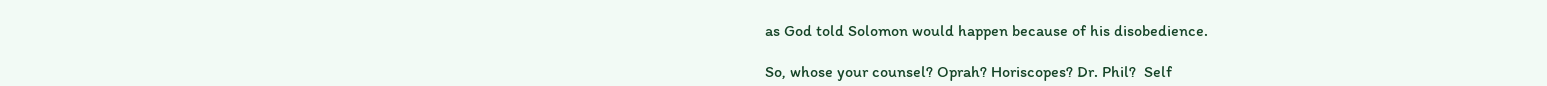as God told Solomon would happen because of his disobedience.

So, whose your counsel? Oprah? Horiscopes? Dr. Phil?  Self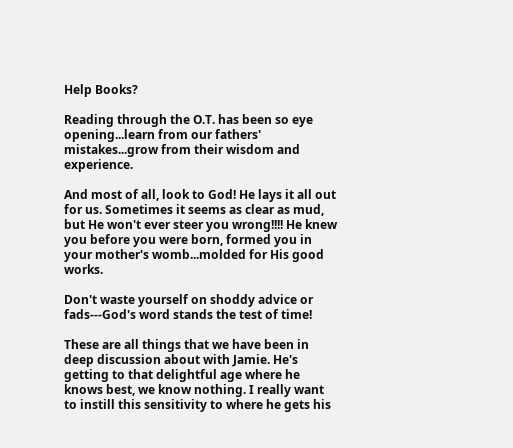Help Books?

Reading through the O.T. has been so eye opening...learn from our fathers' mistakes...grow from their wisdom and experience.

And most of all, look to God! He lays it all out for us. Sometimes it seems as clear as mud, but He won't ever steer you wrong!!!! He knew you before you were born, formed you in your mother's womb...molded for His good works.

Don't waste yourself on shoddy advice or fads---God's word stands the test of time!

These are all things that we have been in deep discussion about with Jamie. He's getting to that delightful age where he knows best, we know nothing. I really want to instill this sensitivity to where he gets his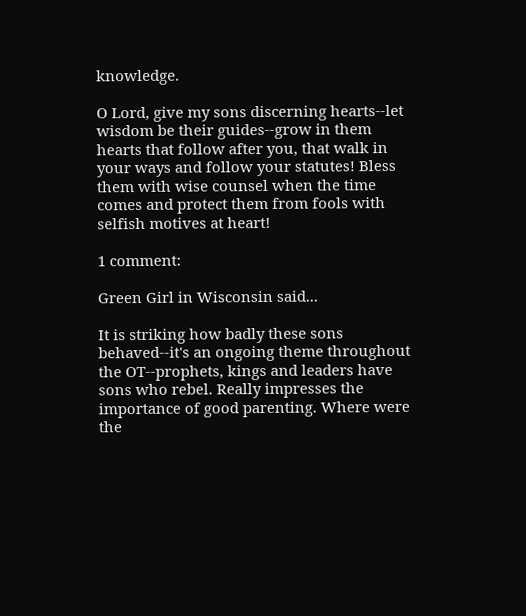knowledge.

O Lord, give my sons discerning hearts--let wisdom be their guides--grow in them hearts that follow after you, that walk in your ways and follow your statutes! Bless them with wise counsel when the time comes and protect them from fools with selfish motives at heart!

1 comment:

Green Girl in Wisconsin said...

It is striking how badly these sons behaved--it's an ongoing theme throughout the OT--prophets, kings and leaders have sons who rebel. Really impresses the importance of good parenting. Where were the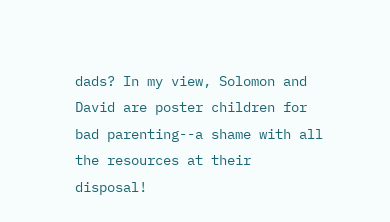dads? In my view, Solomon and David are poster children for bad parenting--a shame with all the resources at their disposal!